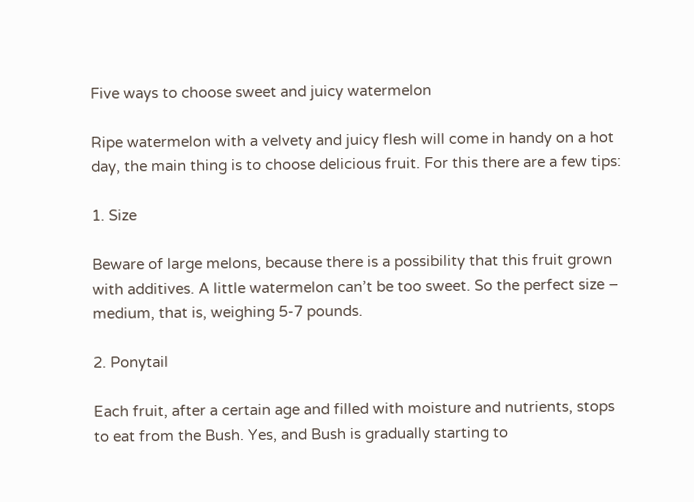Five ways to choose sweet and juicy watermelon

Ripe watermelon with a velvety and juicy flesh will come in handy on a hot day, the main thing is to choose delicious fruit. For this there are a few tips:

1. Size

Beware of large melons, because there is a possibility that this fruit grown with additives. A little watermelon can’t be too sweet. So the perfect size – medium, that is, weighing 5-7 pounds.

2. Ponytail

Each fruit, after a certain age and filled with moisture and nutrients, stops to eat from the Bush. Yes, and Bush is gradually starting to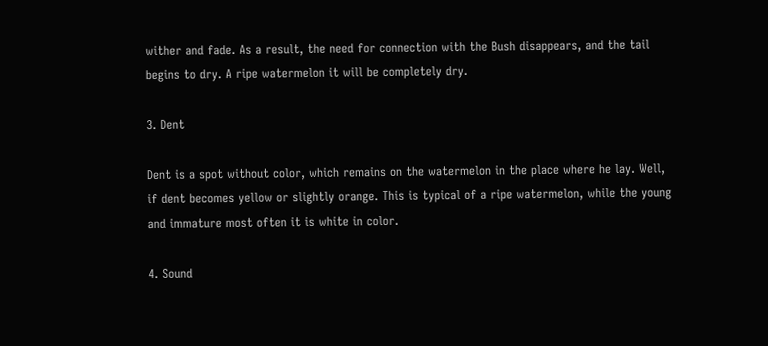wither and fade. As a result, the need for connection with the Bush disappears, and the tail begins to dry. A ripe watermelon it will be completely dry.

3. Dent

Dent is a spot without color, which remains on the watermelon in the place where he lay. Well, if dent becomes yellow or slightly orange. This is typical of a ripe watermelon, while the young and immature most often it is white in color.

4. Sound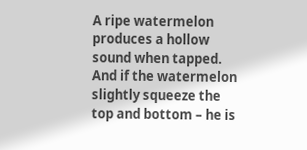A ripe watermelon produces a hollow sound when tapped. And if the watermelon slightly squeeze the top and bottom – he is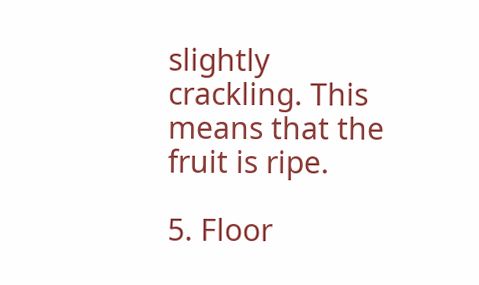slightly crackling. This means that the fruit is ripe.

5. Floor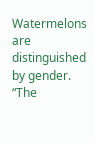Watermelons are distinguished by gender. “The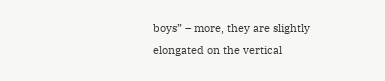boys” – more, they are slightly elongated on the vertical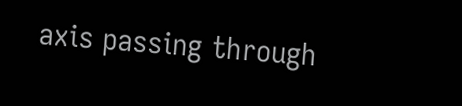axis passing through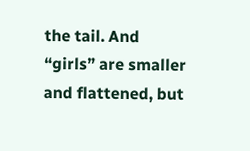the tail. And “girls” are smaller and flattened, but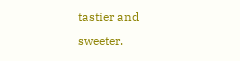tastier and sweeter.